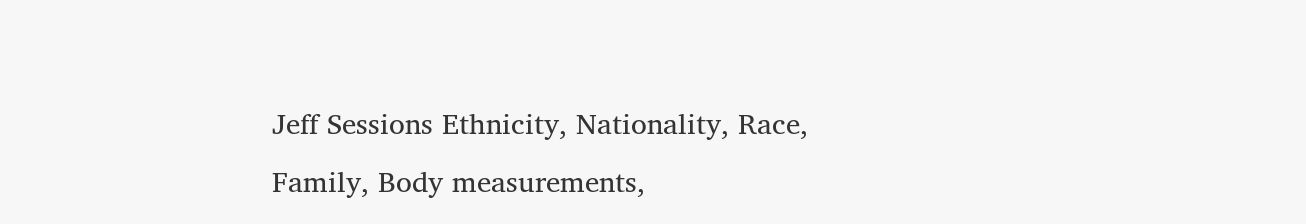Jeff Sessions Ethnicity, Nationality, Race, Family, Body measurements,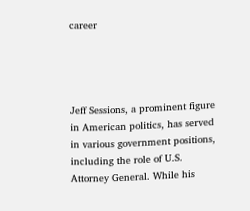career




Jeff Sessions, a prominent figure in American politics, has served in various government positions, including the role of U.S. Attorney General. While his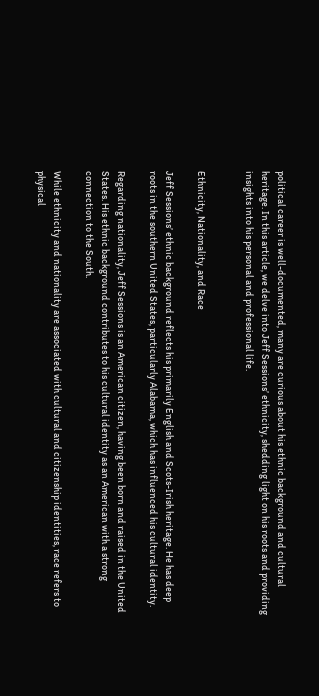political career is well-documented, many are curious about his ethnic background and cultural heritage. In this article, we delve into Jeff Sessions’ ethnicity, shedding light on his roots and providing insights into his personal and professional life.


Ethnicity, Nationality, and Race

Jeff Sessions’ ethnic background reflects his primarily English and Scots-Irish heritage. He has deep roots in the southern United States, particularly Alabama, which has influenced his cultural identity.

Regarding nationality, Jeff Sessions is an American citizen, having been born and raised in the United States. His ethnic background contributes to his cultural identity as an American with a strong connection to the South.

While ethnicity and nationality are associated with cultural and citizenship identities, race refers to physical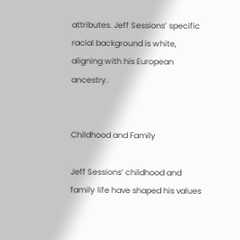attributes. Jeff Sessions’ specific racial background is white, aligning with his European ancestry.


Childhood and Family

Jeff Sessions’ childhood and family life have shaped his values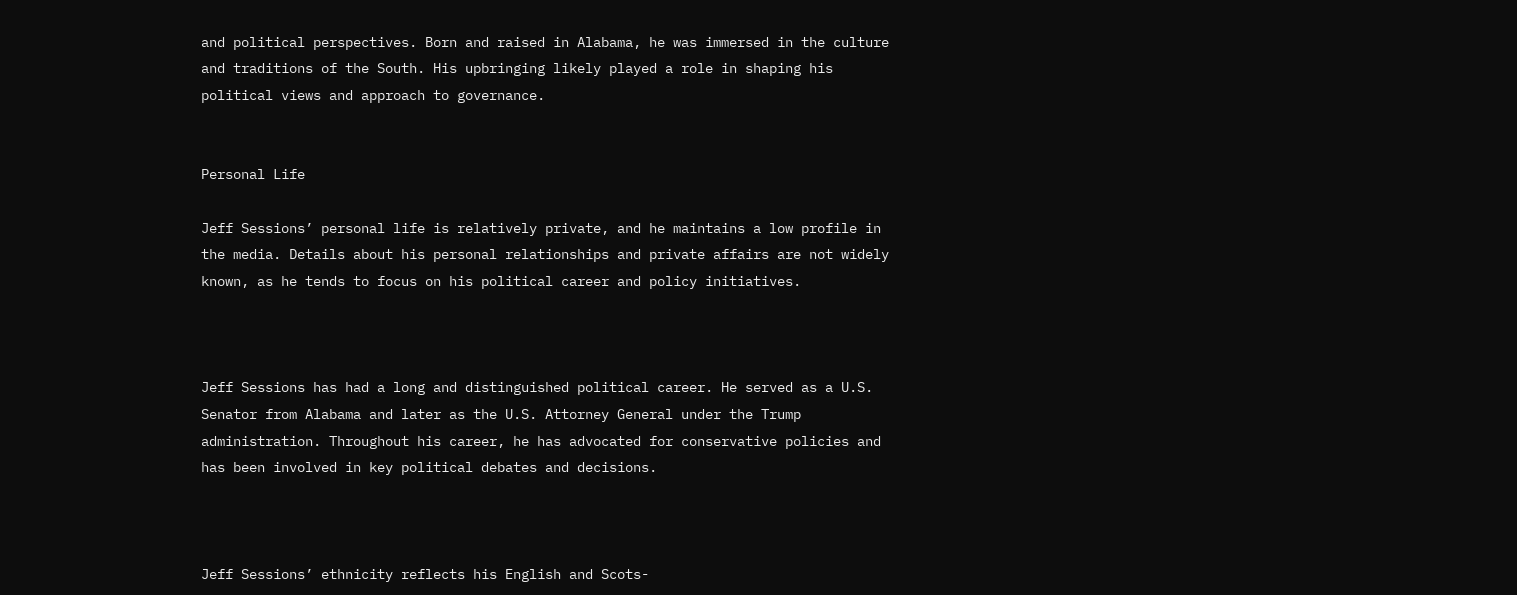and political perspectives. Born and raised in Alabama, he was immersed in the culture and traditions of the South. His upbringing likely played a role in shaping his political views and approach to governance.


Personal Life

Jeff Sessions’ personal life is relatively private, and he maintains a low profile in the media. Details about his personal relationships and private affairs are not widely known, as he tends to focus on his political career and policy initiatives.



Jeff Sessions has had a long and distinguished political career. He served as a U.S. Senator from Alabama and later as the U.S. Attorney General under the Trump administration. Throughout his career, he has advocated for conservative policies and has been involved in key political debates and decisions.



Jeff Sessions’ ethnicity reflects his English and Scots-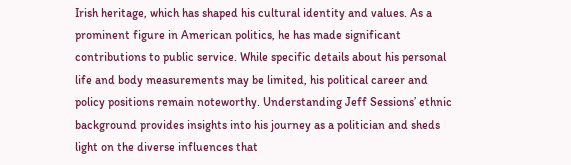Irish heritage, which has shaped his cultural identity and values. As a prominent figure in American politics, he has made significant contributions to public service. While specific details about his personal life and body measurements may be limited, his political career and policy positions remain noteworthy. Understanding Jeff Sessions’ ethnic background provides insights into his journey as a politician and sheds light on the diverse influences that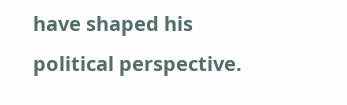have shaped his political perspective.